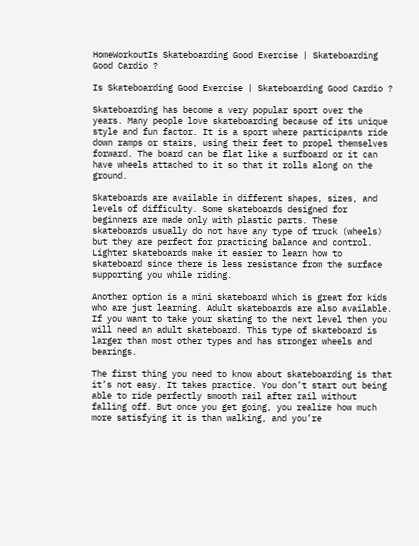HomeWorkoutIs Skateboarding Good Exercise | Skateboarding Good Cardio ?

Is Skateboarding Good Exercise | Skateboarding Good Cardio ?

Skateboarding has become a very popular sport over the years. Many people love skateboarding because of its unique style and fun factor. It is a sport where participants ride down ramps or stairs, using their feet to propel themselves forward. The board can be flat like a surfboard or it can have wheels attached to it so that it rolls along on the ground.

Skateboards are available in different shapes, sizes, and levels of difficulty. Some skateboards designed for beginners are made only with plastic parts. These skateboards usually do not have any type of truck (wheels) but they are perfect for practicing balance and control. Lighter skateboards make it easier to learn how to skateboard since there is less resistance from the surface supporting you while riding.

Another option is a mini skateboard which is great for kids who are just learning. Adult skateboards are also available. If you want to take your skating to the next level then you will need an adult skateboard. This type of skateboard is larger than most other types and has stronger wheels and bearings.

The first thing you need to know about skateboarding is that it’s not easy. It takes practice. You don’t start out being able to ride perfectly smooth rail after rail without falling off. But once you get going, you realize how much more satisfying it is than walking, and you’re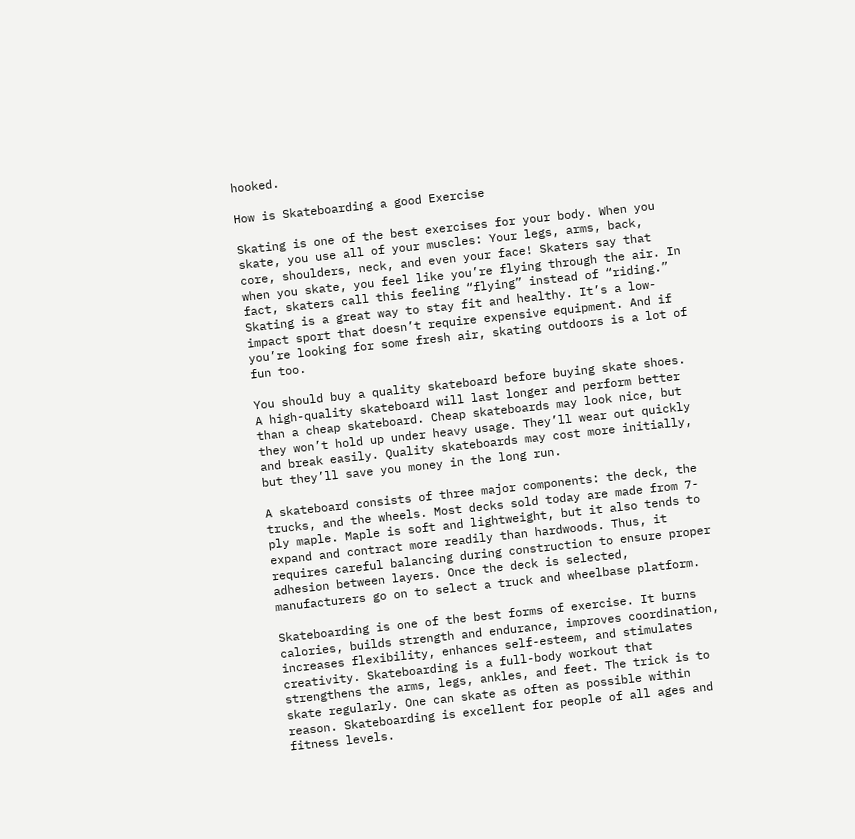hooked.

How is Skateboarding a good Exercise

Skating is one of the best exercises for your body. When you skate, you use all of your muscles: Your legs, arms, back, core, shoulders, neck, and even your face! Skaters say that when you skate, you feel like you’re flying through the air. In fact, skaters call this feeling “flying” instead of “riding.” Skating is a great way to stay fit and healthy. It’s a low-impact sport that doesn’t require expensive equipment. And if you’re looking for some fresh air, skating outdoors is a lot of fun too.

You should buy a quality skateboard before buying skate shoes. A high-quality skateboard will last longer and perform better than a cheap skateboard. Cheap skateboards may look nice, but they won’t hold up under heavy usage. They’ll wear out quickly and break easily. Quality skateboards may cost more initially, but they’ll save you money in the long run.

A skateboard consists of three major components: the deck, the trucks, and the wheels. Most decks sold today are made from 7-ply maple. Maple is soft and lightweight, but it also tends to expand and contract more readily than hardwoods. Thus, it requires careful balancing during construction to ensure proper adhesion between layers. Once the deck is selected, manufacturers go on to select a truck and wheelbase platform.

Skateboarding is one of the best forms of exercise. It burns calories, builds strength and endurance, improves coordination, increases flexibility, enhances self-esteem, and stimulates creativity. Skateboarding is a full-body workout that strengthens the arms, legs, ankles, and feet. The trick is to skate regularly. One can skate as often as possible within reason. Skateboarding is excellent for people of all ages and fitness levels.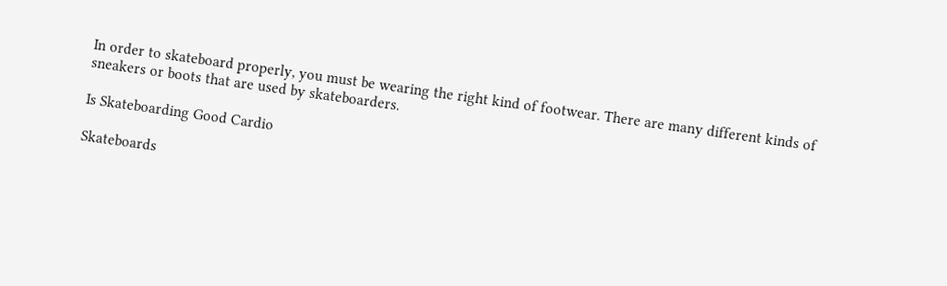In order to skateboard properly, you must be wearing the right kind of footwear. There are many different kinds of sneakers or boots that are used by skateboarders.

Is Skateboarding Good Cardio

Skateboards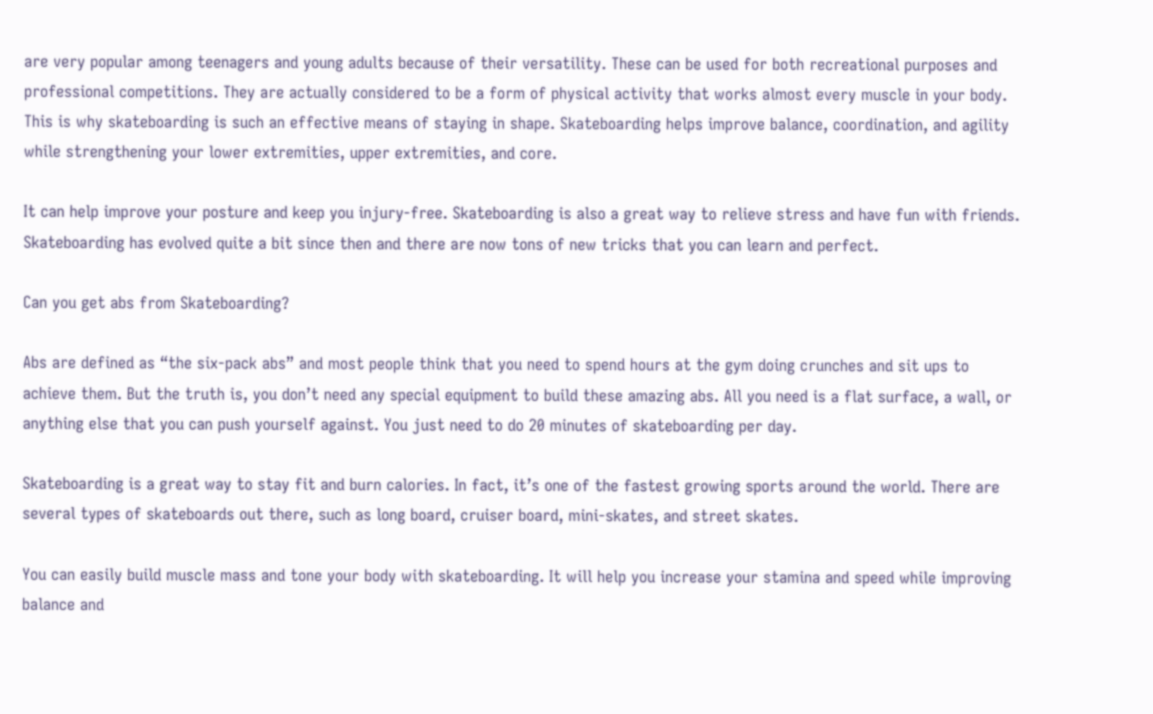are very popular among teenagers and young adults because of their versatility. These can be used for both recreational purposes and professional competitions. They are actually considered to be a form of physical activity that works almost every muscle in your body. This is why skateboarding is such an effective means of staying in shape. Skateboarding helps improve balance, coordination, and agility while strengthening your lower extremities, upper extremities, and core.

It can help improve your posture and keep you injury-free. Skateboarding is also a great way to relieve stress and have fun with friends. Skateboarding has evolved quite a bit since then and there are now tons of new tricks that you can learn and perfect.

Can you get abs from Skateboarding?

Abs are defined as “the six-pack abs” and most people think that you need to spend hours at the gym doing crunches and sit ups to achieve them. But the truth is, you don’t need any special equipment to build these amazing abs. All you need is a flat surface, a wall, or anything else that you can push yourself against. You just need to do 20 minutes of skateboarding per day.

Skateboarding is a great way to stay fit and burn calories. In fact, it’s one of the fastest growing sports around the world. There are several types of skateboards out there, such as long board, cruiser board, mini-skates, and street skates.

You can easily build muscle mass and tone your body with skateboarding. It will help you increase your stamina and speed while improving balance and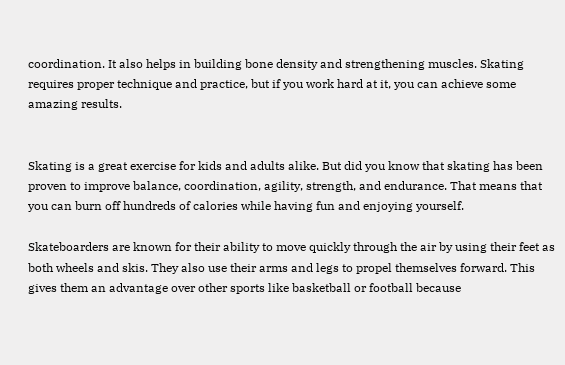coordination. It also helps in building bone density and strengthening muscles. Skating requires proper technique and practice, but if you work hard at it, you can achieve some amazing results.


Skating is a great exercise for kids and adults alike. But did you know that skating has been proven to improve balance, coordination, agility, strength, and endurance. That means that you can burn off hundreds of calories while having fun and enjoying yourself.

Skateboarders are known for their ability to move quickly through the air by using their feet as both wheels and skis. They also use their arms and legs to propel themselves forward. This gives them an advantage over other sports like basketball or football because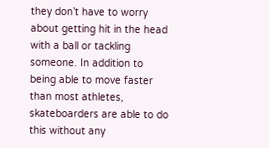they don’t have to worry about getting hit in the head with a ball or tackling someone. In addition to being able to move faster than most athletes, skateboarders are able to do this without any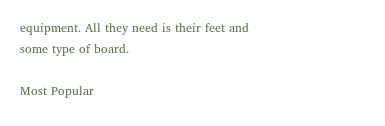equipment. All they need is their feet and some type of board.

Most Popular